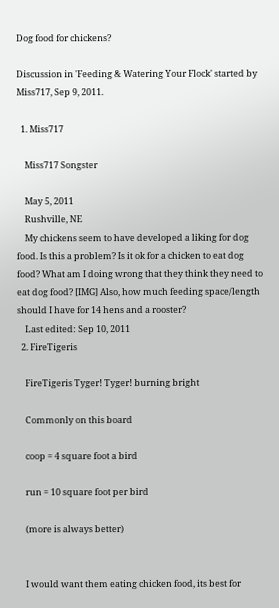Dog food for chickens?

Discussion in 'Feeding & Watering Your Flock' started by Miss717, Sep 9, 2011.

  1. Miss717

    Miss717 Songster

    May 5, 2011
    Rushville, NE
    My chickens seem to have developed a liking for dog food. Is this a problem? Is it ok for a chicken to eat dog food? What am I doing wrong that they think they need to eat dog food? [IMG] Also, how much feeding space/length should I have for 14 hens and a rooster?
    Last edited: Sep 10, 2011
  2. FireTigeris

    FireTigeris Tyger! Tyger! burning bright

    Commonly on this board

    coop = 4 square foot a bird

    run = 10 square foot per bird

    (more is always better)


    I would want them eating chicken food, its best for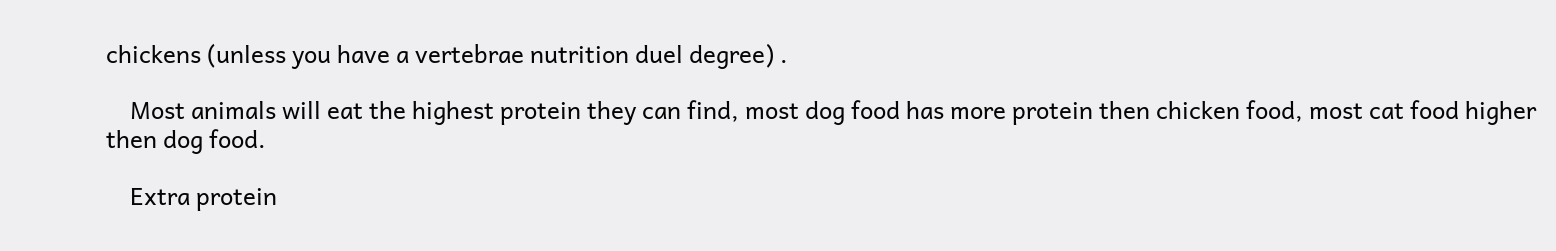chickens (unless you have a vertebrae nutrition duel degree) .

    Most animals will eat the highest protein they can find, most dog food has more protein then chicken food, most cat food higher then dog food.

    Extra protein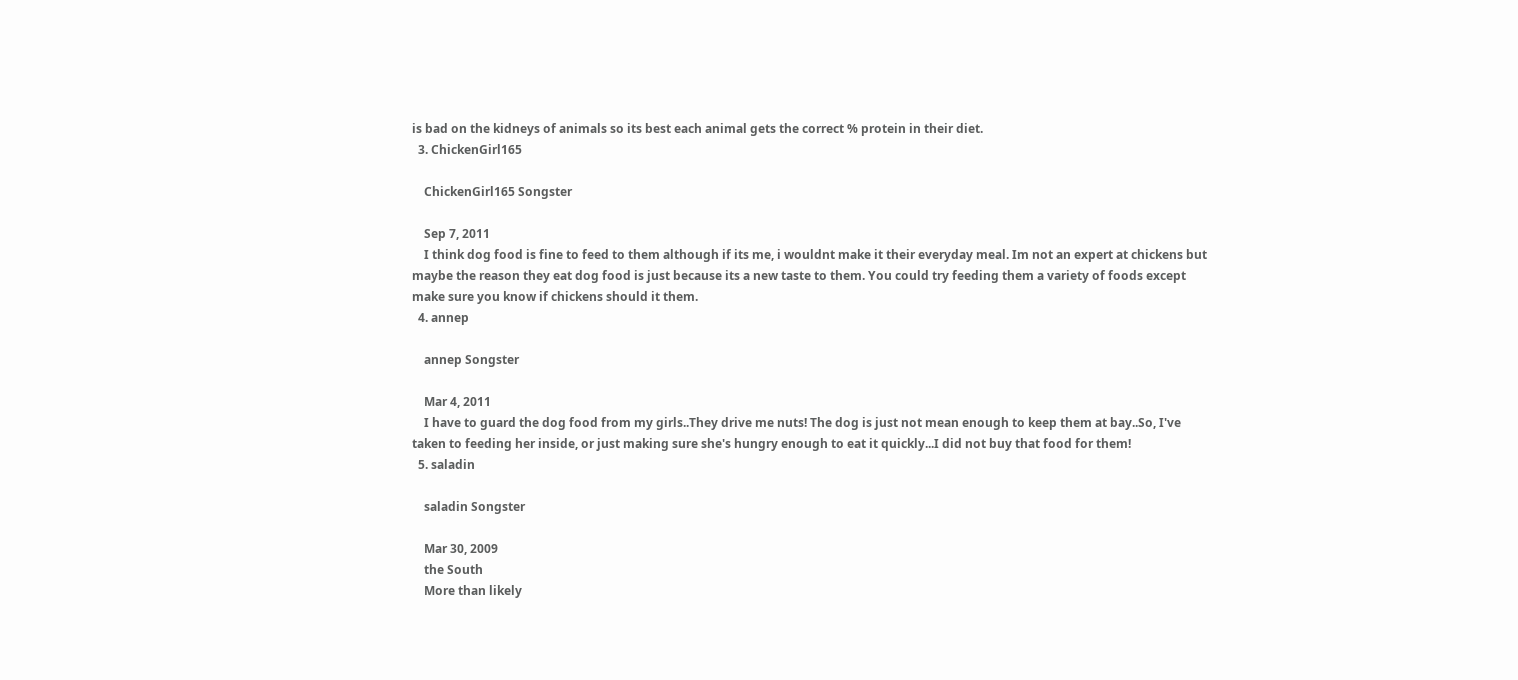is bad on the kidneys of animals so its best each animal gets the correct % protein in their diet.
  3. ChickenGirl165

    ChickenGirl165 Songster

    Sep 7, 2011
    I think dog food is fine to feed to them although if its me, i wouldnt make it their everyday meal. Im not an expert at chickens but maybe the reason they eat dog food is just because its a new taste to them. You could try feeding them a variety of foods except make sure you know if chickens should it them.
  4. annep

    annep Songster

    Mar 4, 2011
    I have to guard the dog food from my girls..They drive me nuts! The dog is just not mean enough to keep them at bay..So, I've taken to feeding her inside, or just making sure she's hungry enough to eat it quickly...I did not buy that food for them!
  5. saladin

    saladin Songster

    Mar 30, 2009
    the South
    More than likely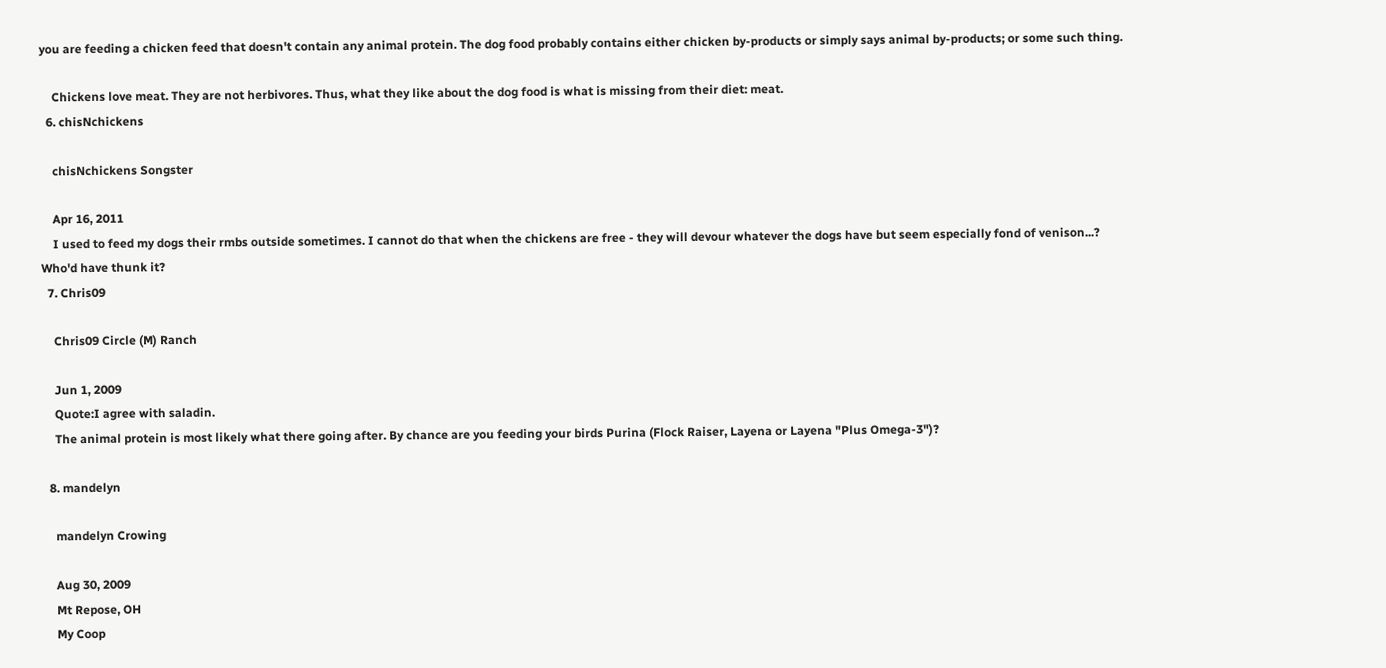you are feeding a chicken feed that doesn't contain any animal protein. The dog food probably contains either chicken by-products or simply says animal by-products; or some such thing.

    Chickens love meat. They are not herbivores. Thus, what they like about the dog food is what is missing from their diet: meat.
  6. chisNchickens

    chisNchickens Songster

    Apr 16, 2011
    I used to feed my dogs their rmbs outside sometimes. I cannot do that when the chickens are free - they will devour whatever the dogs have but seem especially fond of venison...? Who'd have thunk it?
  7. Chris09

    Chris09 Circle (M) Ranch

    Jun 1, 2009
    Quote:I agree with saladin.
    The animal protein is most likely what there going after. By chance are you feeding your birds Purina (Flock Raiser, Layena or Layena "Plus Omega-3")?

  8. mandelyn

    mandelyn Crowing

    Aug 30, 2009
    Mt Repose, OH
    My Coop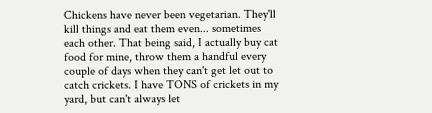Chickens have never been vegetarian. They'll kill things and eat them even... sometimes each other. That being said, I actually buy cat food for mine, throw them a handful every couple of days when they can't get let out to catch crickets. I have TONS of crickets in my yard, but can't always let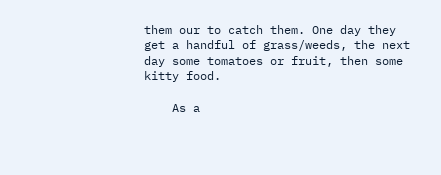them our to catch them. One day they get a handful of grass/weeds, the next day some tomatoes or fruit, then some kitty food.

    As a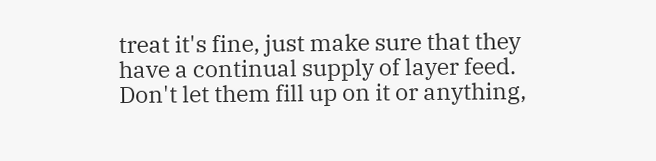treat it's fine, just make sure that they have a continual supply of layer feed. Don't let them fill up on it or anything,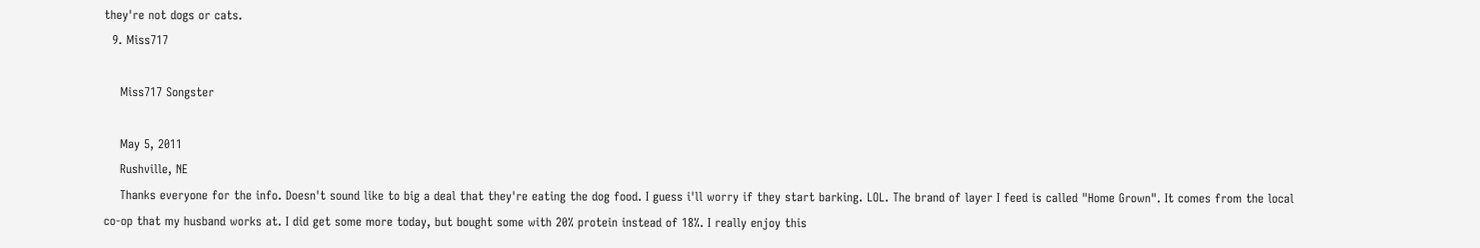they're not dogs or cats.
  9. Miss717

    Miss717 Songster

    May 5, 2011
    Rushville, NE
    Thanks everyone for the info. Doesn't sound like to big a deal that they're eating the dog food. I guess i'll worry if they start barking. LOL. The brand of layer I feed is called "Home Grown". It comes from the local co-op that my husband works at. I did get some more today, but bought some with 20% protein instead of 18%. I really enjoy this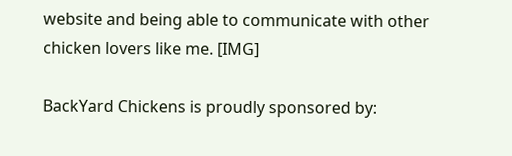website and being able to communicate with other chicken lovers like me. [IMG]

BackYard Chickens is proudly sponsored by: